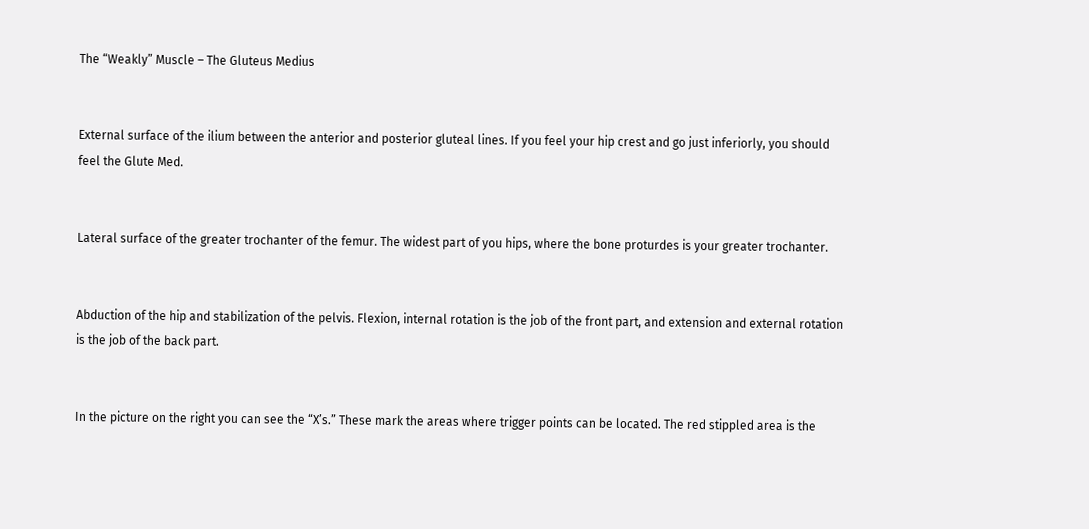The “Weakly” Muscle – The Gluteus Medius


External surface of the ilium between the anterior and posterior gluteal lines. If you feel your hip crest and go just inferiorly, you should feel the Glute Med.


Lateral surface of the greater trochanter of the femur. The widest part of you hips, where the bone proturdes is your greater trochanter.


Abduction of the hip and stabilization of the pelvis. Flexion, internal rotation is the job of the front part, and extension and external rotation is the job of the back part.


In the picture on the right you can see the “X’s.” These mark the areas where trigger points can be located. The red stippled area is the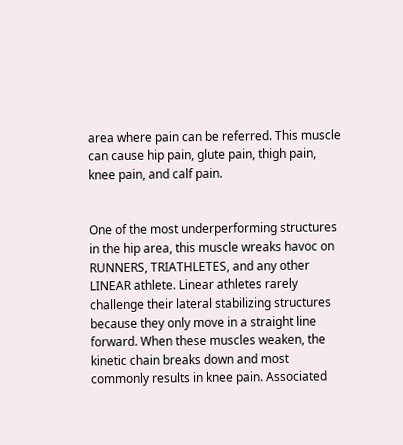area where pain can be referred. This muscle can cause hip pain, glute pain, thigh pain, knee pain, and calf pain.


One of the most underperforming structures in the hip area, this muscle wreaks havoc on RUNNERS, TRIATHLETES, and any other LINEAR athlete. Linear athletes rarely challenge their lateral stabilizing structures because they only move in a straight line forward. When these muscles weaken, the kinetic chain breaks down and most commonly results in knee pain. Associated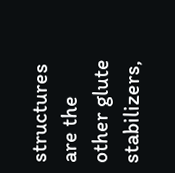structures are the other glute stabilizers,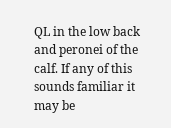QL in the low back and peronei of the calf. If any of this sounds familiar it may be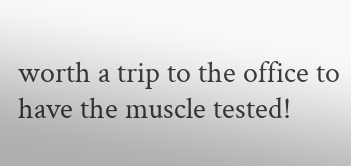worth a trip to the office to have the muscle tested!